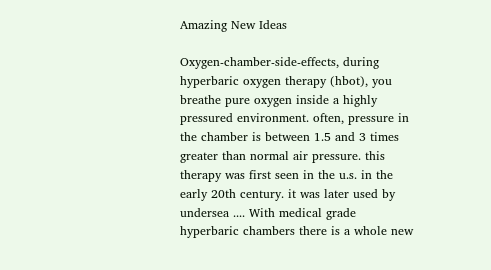Amazing New Ideas

Oxygen-chamber-side-effects, during hyperbaric oxygen therapy (hbot), you breathe pure oxygen inside a highly pressured environment. often, pressure in the chamber is between 1.5 and 3 times greater than normal air pressure. this therapy was first seen in the u.s. in the early 20th century. it was later used by undersea .... With medical grade hyperbaric chambers there is a whole new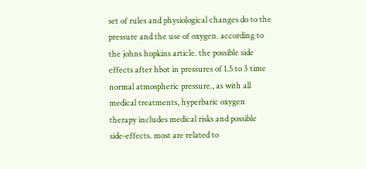set of rules and physiological changes do to the pressure and the use of oxygen. according to the johns hopkins article. the possible side effects after hbot in pressures of 1.5 to 3 time normal atmospheric pressure., as with all medical treatments, hyperbaric oxygen therapy includes medical risks and possible side-effects. most are related to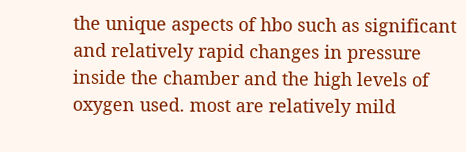the unique aspects of hbo such as significant and relatively rapid changes in pressure inside the chamber and the high levels of oxygen used. most are relatively mild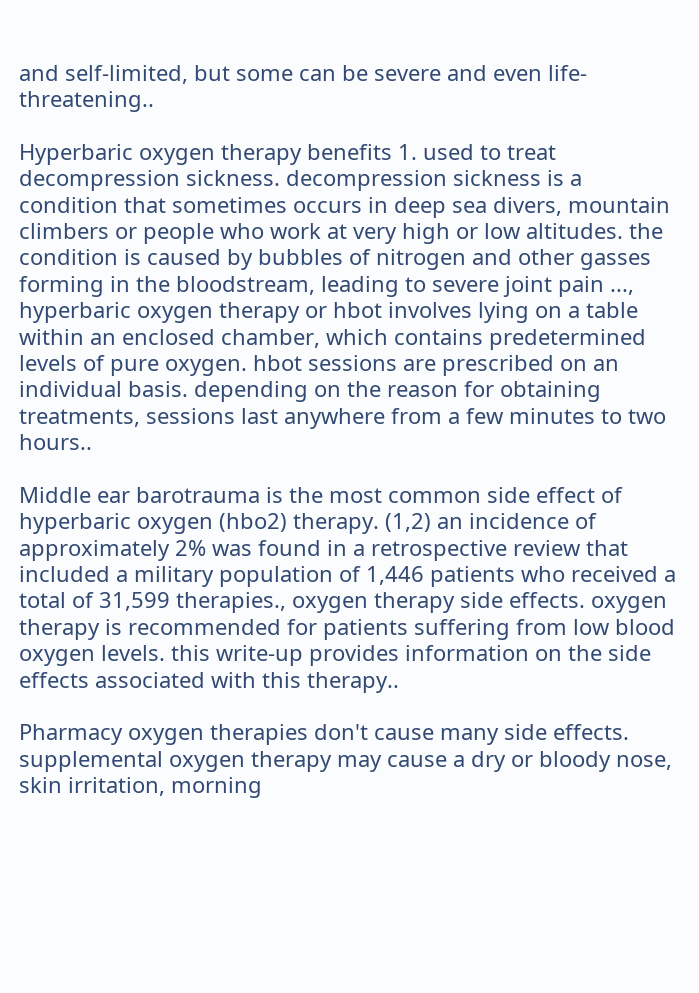and self-limited, but some can be severe and even life-threatening..

Hyperbaric oxygen therapy benefits 1. used to treat decompression sickness. decompression sickness is a condition that sometimes occurs in deep sea divers, mountain climbers or people who work at very high or low altitudes. the condition is caused by bubbles of nitrogen and other gasses forming in the bloodstream, leading to severe joint pain ..., hyperbaric oxygen therapy or hbot involves lying on a table within an enclosed chamber, which contains predetermined levels of pure oxygen. hbot sessions are prescribed on an individual basis. depending on the reason for obtaining treatments, sessions last anywhere from a few minutes to two hours..

Middle ear barotrauma is the most common side effect of hyperbaric oxygen (hbo2) therapy. (1,2) an incidence of approximately 2% was found in a retrospective review that included a military population of 1,446 patients who received a total of 31,599 therapies., oxygen therapy side effects. oxygen therapy is recommended for patients suffering from low blood oxygen levels. this write-up provides information on the side effects associated with this therapy..

Pharmacy oxygen therapies don't cause many side effects. supplemental oxygen therapy may cause a dry or bloody nose, skin irritation, morning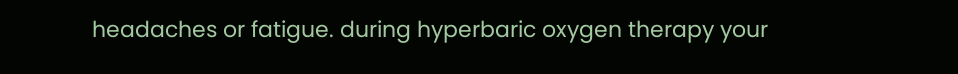headaches or fatigue. during hyperbaric oxygen therapy your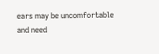ears may be uncomfortable and need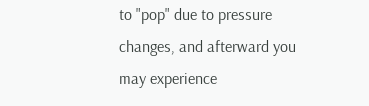to "pop" due to pressure changes, and afterward you may experience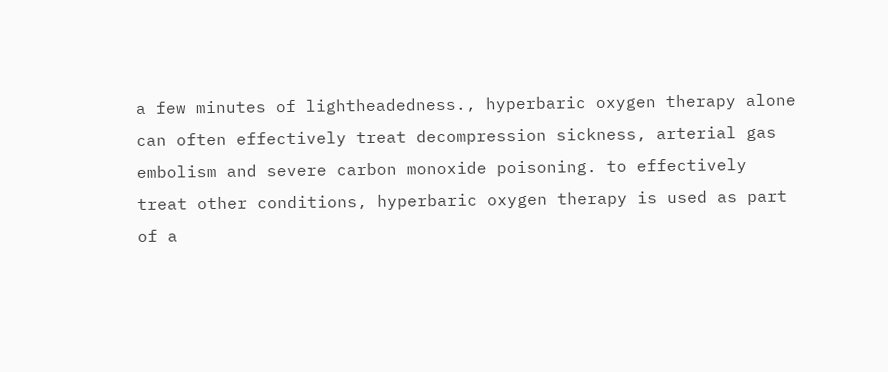a few minutes of lightheadedness., hyperbaric oxygen therapy alone can often effectively treat decompression sickness, arterial gas embolism and severe carbon monoxide poisoning. to effectively treat other conditions, hyperbaric oxygen therapy is used as part of a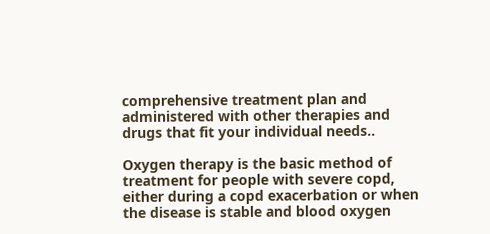comprehensive treatment plan and administered with other therapies and drugs that fit your individual needs..

Oxygen therapy is the basic method of treatment for people with severe copd, either during a copd exacerbation or when the disease is stable and blood oxygen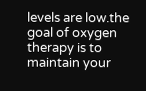levels are low.the goal of oxygen therapy is to maintain your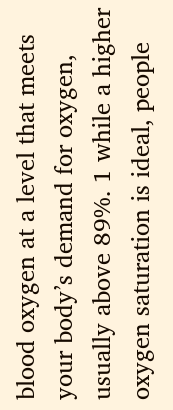blood oxygen at a level that meets your body’s demand for oxygen, usually above 89%. 1 while a higher oxygen saturation is ideal, people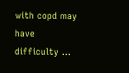with copd may have difficulty ...